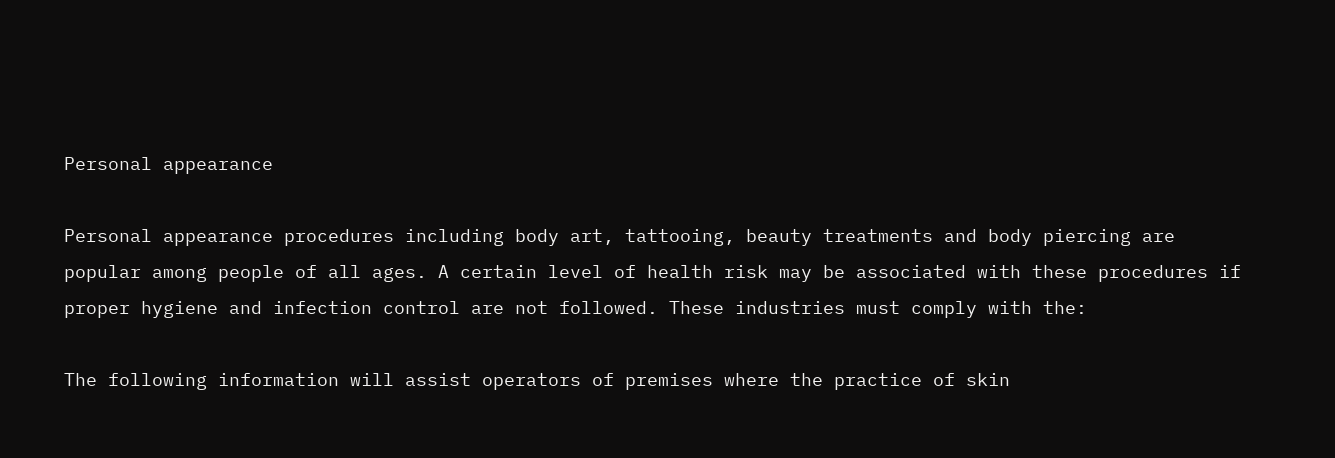Personal appearance

Personal appearance procedures including body art, tattooing, beauty treatments and body piercing are popular among people of all ages. A certain level of health risk may be associated with these procedures if proper hygiene and infection control are not followed. These industries must comply with the:

The following information will assist operators of premises where the practice of skin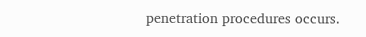penetration procedures occurs.